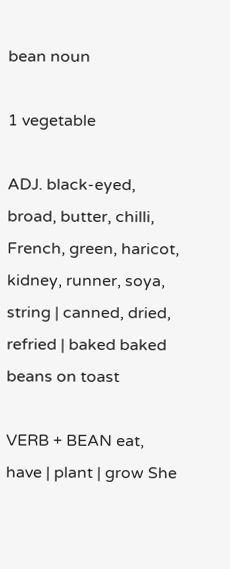bean noun

1 vegetable

ADJ. black-eyed, broad, butter, chilli, French, green, haricot, kidney, runner, soya, string | canned, dried, refried | baked baked beans on toast

VERB + BEAN eat, have | plant | grow She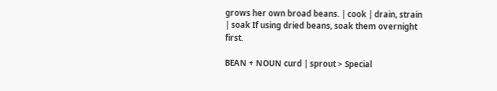grows her own broad beans. | cook | drain, strain | soak If using dried beans, soak them overnight first.

BEAN + NOUN curd | sprout > Special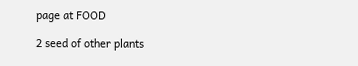page at FOOD

2 seed of other plants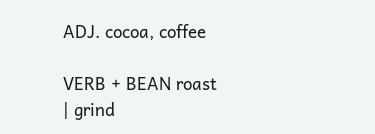ADJ. cocoa, coffee

VERB + BEAN roast | grind